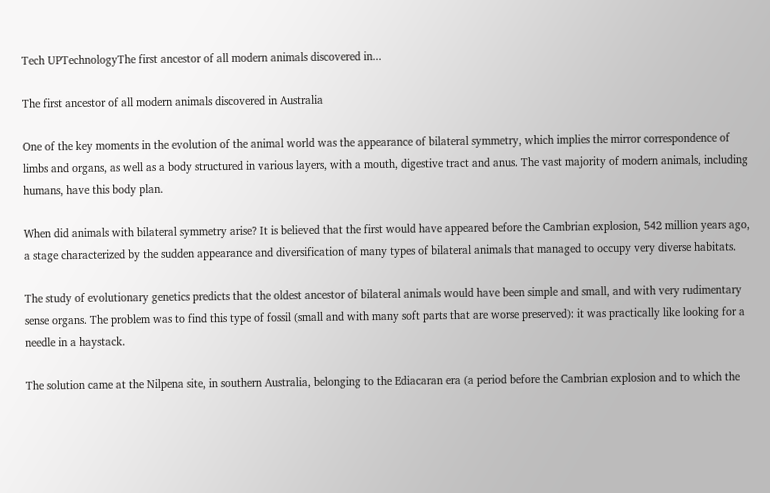Tech UPTechnologyThe first ancestor of all modern animals discovered in...

The first ancestor of all modern animals discovered in Australia

One of the key moments in the evolution of the animal world was the appearance of bilateral symmetry, which implies the mirror correspondence of limbs and organs, as well as a body structured in various layers, with a mouth, digestive tract and anus. The vast majority of modern animals, including humans, have this body plan.

When did animals with bilateral symmetry arise? It is believed that the first would have appeared before the Cambrian explosion, 542 million years ago, a stage characterized by the sudden appearance and diversification of many types of bilateral animals that managed to occupy very diverse habitats.

The study of evolutionary genetics predicts that the oldest ancestor of bilateral animals would have been simple and small, and with very rudimentary sense organs. The problem was to find this type of fossil (small and with many soft parts that are worse preserved): it was practically like looking for a needle in a haystack.

The solution came at the Nilpena site, in southern Australia, belonging to the Ediacaran era (a period before the Cambrian explosion and to which the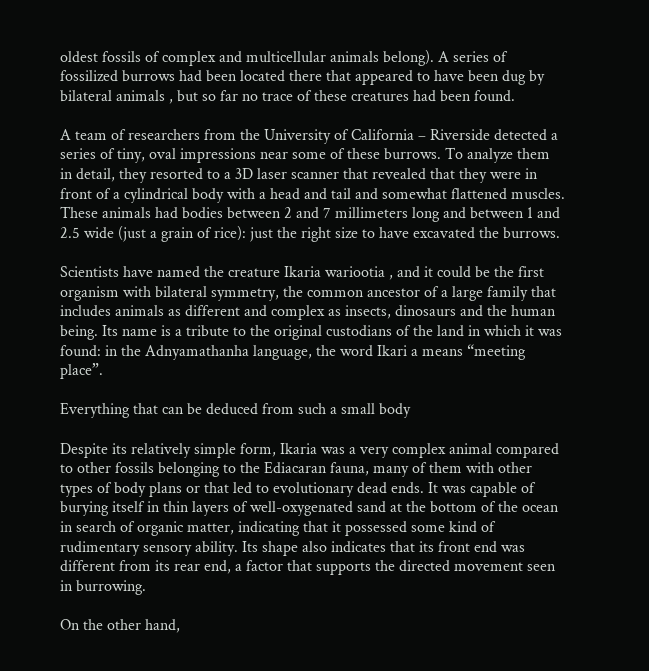oldest fossils of complex and multicellular animals belong). A series of fossilized burrows had been located there that appeared to have been dug by bilateral animals , but so far no trace of these creatures had been found.

A team of researchers from the University of California – Riverside detected a series of tiny, oval impressions near some of these burrows. To analyze them in detail, they resorted to a 3D laser scanner that revealed that they were in front of a cylindrical body with a head and tail and somewhat flattened muscles. These animals had bodies between 2 and 7 millimeters long and between 1 and 2.5 wide (just a grain of rice): just the right size to have excavated the burrows.

Scientists have named the creature Ikaria wariootia , and it could be the first organism with bilateral symmetry, the common ancestor of a large family that includes animals as different and complex as insects, dinosaurs and the human being. Its name is a tribute to the original custodians of the land in which it was found: in the Adnyamathanha language, the word Ikari a means “meeting place”.

Everything that can be deduced from such a small body

Despite its relatively simple form, Ikaria was a very complex animal compared to other fossils belonging to the Ediacaran fauna, many of them with other types of body plans or that led to evolutionary dead ends. It was capable of burying itself in thin layers of well-oxygenated sand at the bottom of the ocean in search of organic matter, indicating that it possessed some kind of rudimentary sensory ability. Its shape also indicates that its front end was different from its rear end, a factor that supports the directed movement seen in burrowing.

On the other hand,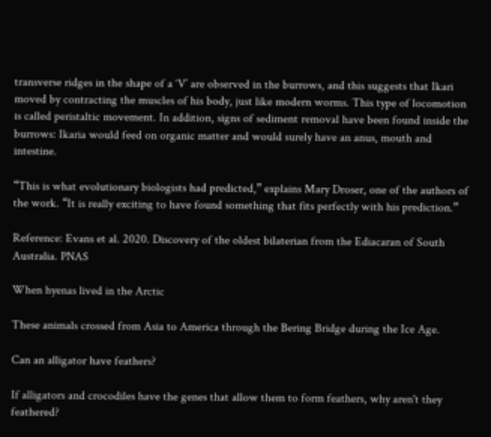transverse ridges in the shape of a ‘V’ are observed in the burrows, and this suggests that Ikari moved by contracting the muscles of his body, just like modern worms. This type of locomotion is called peristaltic movement. In addition, signs of sediment removal have been found inside the burrows: Ikaria would feed on organic matter and would surely have an anus, mouth and intestine.

“This is what evolutionary biologists had predicted,” explains Mary Droser, one of the authors of the work. “It is really exciting to have found something that fits perfectly with his prediction.”

Reference: Evans et al. 2020. Discovery of the oldest bilaterian from the Ediacaran of South Australia. PNAS

When hyenas lived in the Arctic

These animals crossed from Asia to America through the Bering Bridge during the Ice Age.

Can an alligator have feathers?

If alligators and crocodiles have the genes that allow them to form feathers, why aren't they feathered?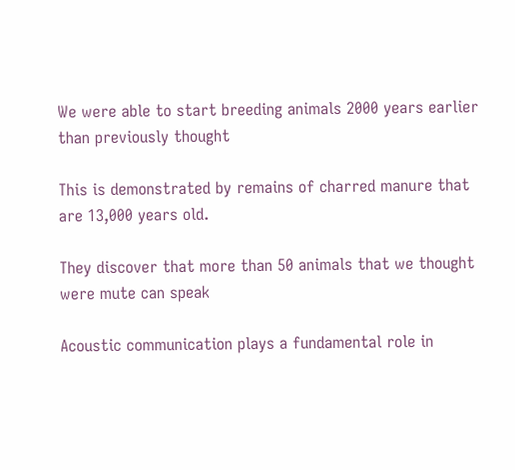We were able to start breeding animals 2000 years earlier than previously thought

This is demonstrated by remains of charred manure that are 13,000 years old.

They discover that more than 50 animals that we thought were mute can speak

Acoustic communication plays a fundamental role in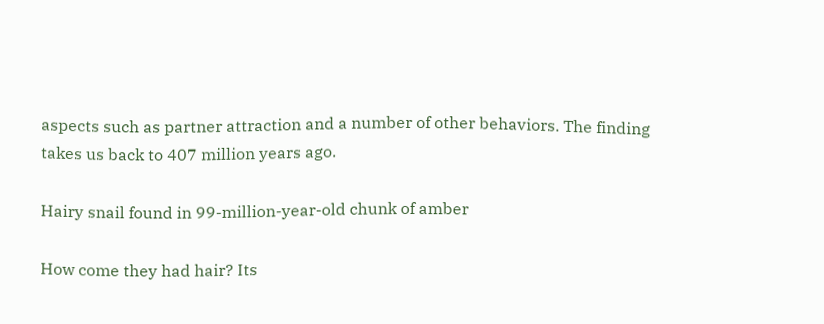aspects such as partner attraction and a number of other behaviors. The finding takes us back to 407 million years ago.

Hairy snail found in 99-million-year-old chunk of amber

How come they had hair? Its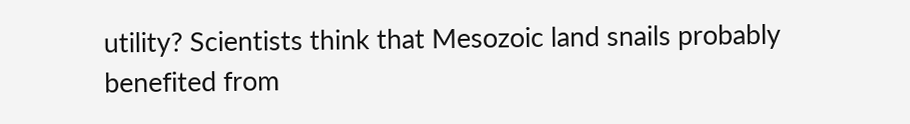utility? Scientists think that Mesozoic land snails probably benefited from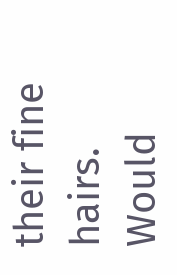their fine hairs. Would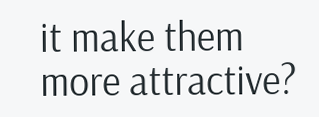it make them more attractive?